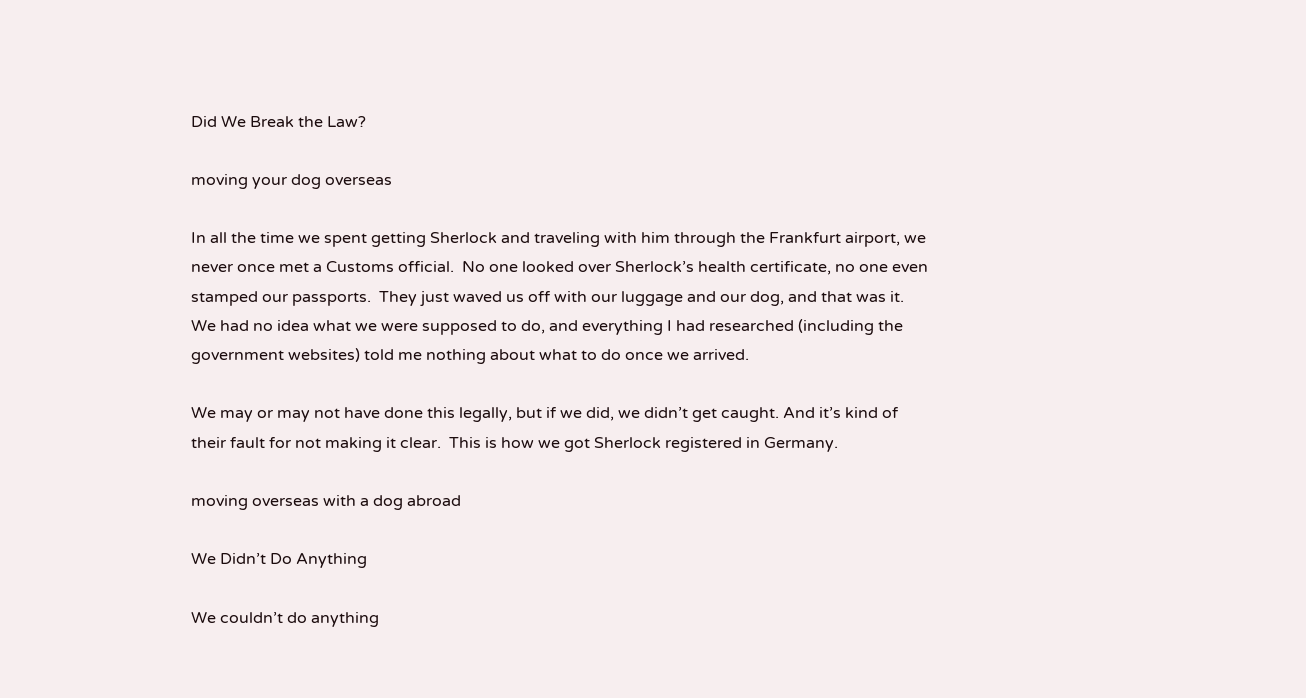Did We Break the Law?

moving your dog overseas

In all the time we spent getting Sherlock and traveling with him through the Frankfurt airport, we never once met a Customs official.  No one looked over Sherlock’s health certificate, no one even stamped our passports.  They just waved us off with our luggage and our dog, and that was it.  We had no idea what we were supposed to do, and everything I had researched (including the government websites) told me nothing about what to do once we arrived.

We may or may not have done this legally, but if we did, we didn’t get caught. And it’s kind of their fault for not making it clear.  This is how we got Sherlock registered in Germany.

moving overseas with a dog abroad

We Didn’t Do Anything

We couldn’t do anything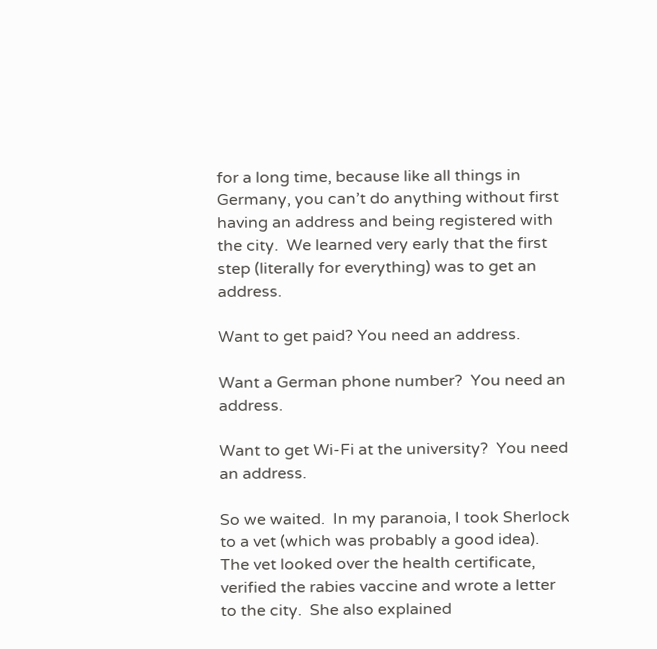for a long time, because like all things in Germany, you can’t do anything without first having an address and being registered with the city.  We learned very early that the first step (literally for everything) was to get an address.

Want to get paid? You need an address.

Want a German phone number?  You need an address.

Want to get Wi-Fi at the university?  You need an address.

So we waited.  In my paranoia, I took Sherlock to a vet (which was probably a good idea).   The vet looked over the health certificate, verified the rabies vaccine and wrote a letter to the city.  She also explained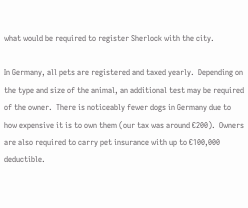what would be required to register Sherlock with the city.

In Germany, all pets are registered and taxed yearly.  Depending on the type and size of the animal, an additional test may be required of the owner.  There is noticeably fewer dogs in Germany due to how expensive it is to own them (our tax was around €200).  Owners are also required to carry pet insurance with up to €100,000 deductible.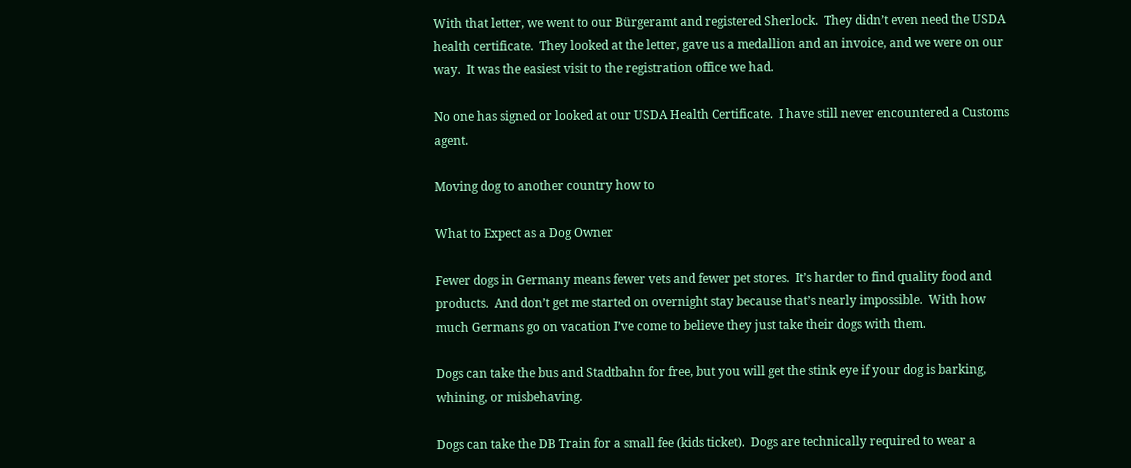With that letter, we went to our Bürgeramt and registered Sherlock.  They didn’t even need the USDA health certificate.  They looked at the letter, gave us a medallion and an invoice, and we were on our way.  It was the easiest visit to the registration office we had.

No one has signed or looked at our USDA Health Certificate.  I have still never encountered a Customs agent.

Moving dog to another country how to

What to Expect as a Dog Owner

Fewer dogs in Germany means fewer vets and fewer pet stores.  It’s harder to find quality food and products.  And don’t get me started on overnight stay because that’s nearly impossible.  With how much Germans go on vacation I’ve come to believe they just take their dogs with them.

Dogs can take the bus and Stadtbahn for free, but you will get the stink eye if your dog is barking, whining, or misbehaving.

Dogs can take the DB Train for a small fee (kids ticket).  Dogs are technically required to wear a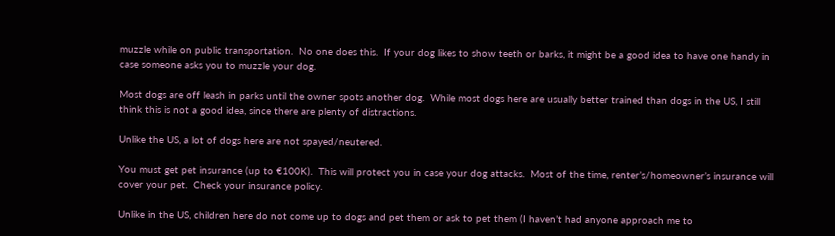muzzle while on public transportation.  No one does this.  If your dog likes to show teeth or barks, it might be a good idea to have one handy in case someone asks you to muzzle your dog.

Most dogs are off leash in parks until the owner spots another dog.  While most dogs here are usually better trained than dogs in the US, I still think this is not a good idea, since there are plenty of distractions.

Unlike the US, a lot of dogs here are not spayed/neutered.

You must get pet insurance (up to €100K).  This will protect you in case your dog attacks.  Most of the time, renter’s/homeowner’s insurance will cover your pet.  Check your insurance policy.

Unlike in the US, children here do not come up to dogs and pet them or ask to pet them (I haven’t had anyone approach me to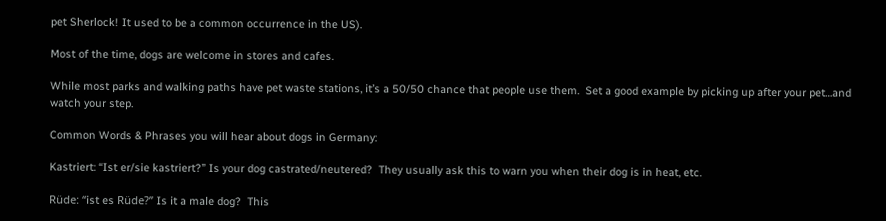pet Sherlock! It used to be a common occurrence in the US).

Most of the time, dogs are welcome in stores and cafes.

While most parks and walking paths have pet waste stations, it’s a 50/50 chance that people use them.  Set a good example by picking up after your pet…and watch your step.

Common Words & Phrases you will hear about dogs in Germany:

Kastriert: “Ist er/sie kastriert?” Is your dog castrated/neutered?  They usually ask this to warn you when their dog is in heat, etc.

Rüde: “ist es Rüde?” Is it a male dog?  This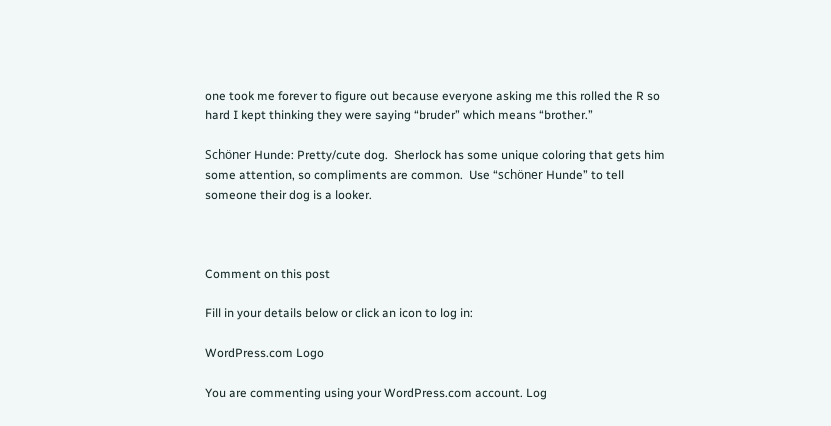one took me forever to figure out because everyone asking me this rolled the R so hard I kept thinking they were saying “bruder” which means “brother.”

Schöner Hunde: Pretty/cute dog.  Sherlock has some unique coloring that gets him some attention, so compliments are common.  Use “schöner Hunde” to tell someone their dog is a looker.



Comment on this post

Fill in your details below or click an icon to log in:

WordPress.com Logo

You are commenting using your WordPress.com account. Log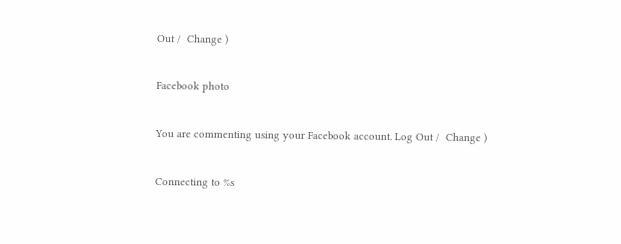Out /  Change )

Facebook photo

You are commenting using your Facebook account. Log Out /  Change )

Connecting to %s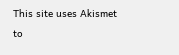This site uses Akismet to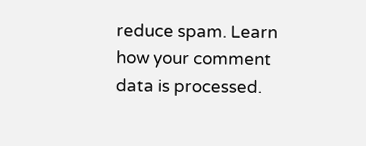reduce spam. Learn how your comment data is processed.